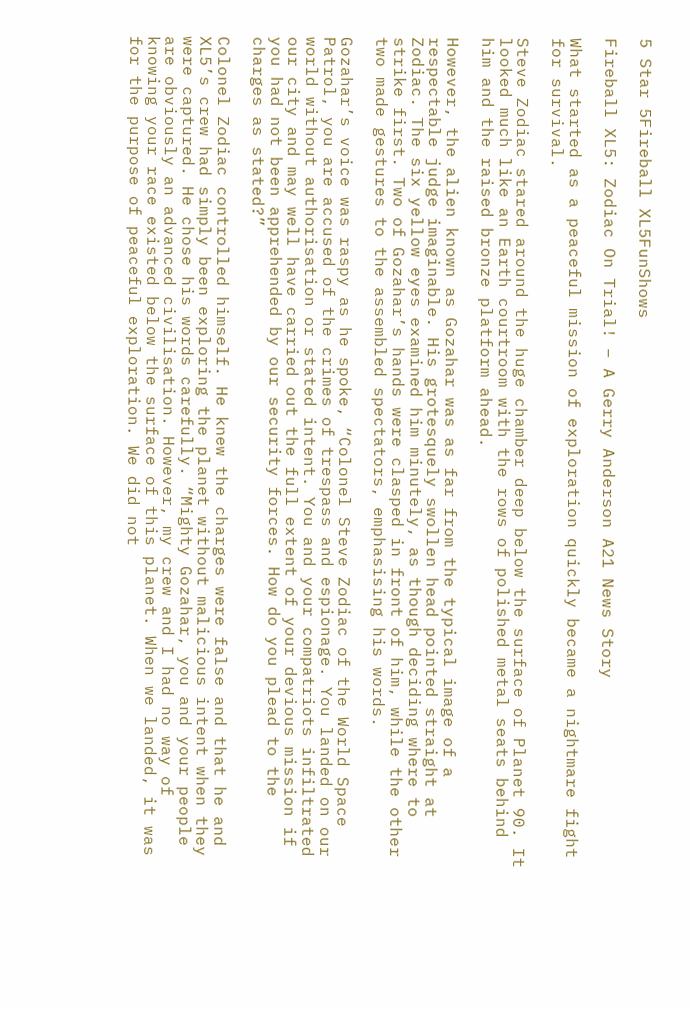5 Star 5Fireball XL5FunShows

Fireball XL5: Zodiac On Trial! – A Gerry Anderson A21 News Story

What started as a peaceful mission of exploration quickly became a nightmare fight for survival.

Steve Zodiac stared around the huge chamber deep below the surface of Planet 90. It looked much like an Earth courtroom with the rows of polished metal seats behind him and the raised bronze platform ahead.

However, the alien known as Gozahar was as far from the typical image of a respectable judge imaginable. His grotesquely swollen head pointed straight at Zodiac. The six yellow eyes examined him minutely, as though deciding where to strike first. Two of Gozahar’s hands were clasped in front of him, while the other two made gestures to the assembled spectators, emphasising his words.

Gozahar’s voice was raspy as he spoke, “Colonel Steve Zodiac of the World Space Patrol, you are accused of the crimes of trespass and espionage. You landed on our world without authorisation or stated intent. You and your compatriots infiltrated our city and may well have carried out the full extent of your devious mission if you had not been apprehended by our security forces. How do you plead to the charges as stated?”

Colonel Zodiac controlled himself. He knew the charges were false and that he and XL5’s crew had simply been exploring the planet without malicious intent when they were captured. He chose his words carefully. “Mighty Gozahar, you and your people are obviously an advanced civilisation. However, my crew and I had no way of knowing your race existed below the surface of this planet. When we landed, it was for the purpose of peaceful exploration. We did not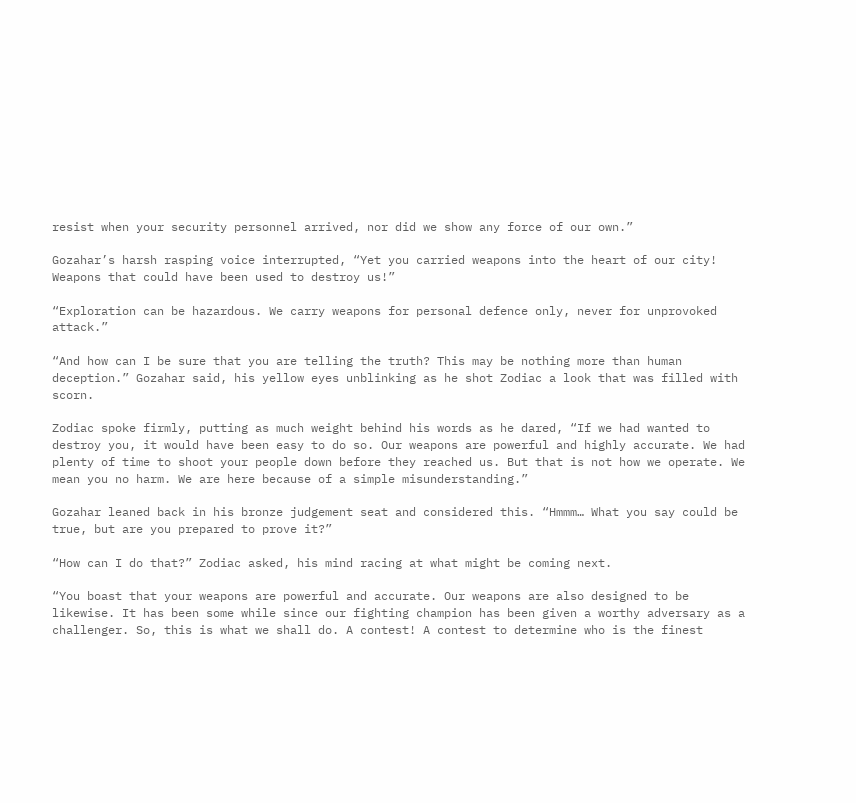resist when your security personnel arrived, nor did we show any force of our own.”

Gozahar’s harsh rasping voice interrupted, “Yet you carried weapons into the heart of our city! Weapons that could have been used to destroy us!”

“Exploration can be hazardous. We carry weapons for personal defence only, never for unprovoked attack.”

“And how can I be sure that you are telling the truth? This may be nothing more than human deception.” Gozahar said, his yellow eyes unblinking as he shot Zodiac a look that was filled with scorn.

Zodiac spoke firmly, putting as much weight behind his words as he dared, “If we had wanted to destroy you, it would have been easy to do so. Our weapons are powerful and highly accurate. We had plenty of time to shoot your people down before they reached us. But that is not how we operate. We mean you no harm. We are here because of a simple misunderstanding.”

Gozahar leaned back in his bronze judgement seat and considered this. “Hmmm… What you say could be true, but are you prepared to prove it?”

“How can I do that?” Zodiac asked, his mind racing at what might be coming next.

“You boast that your weapons are powerful and accurate. Our weapons are also designed to be likewise. It has been some while since our fighting champion has been given a worthy adversary as a challenger. So, this is what we shall do. A contest! A contest to determine who is the finest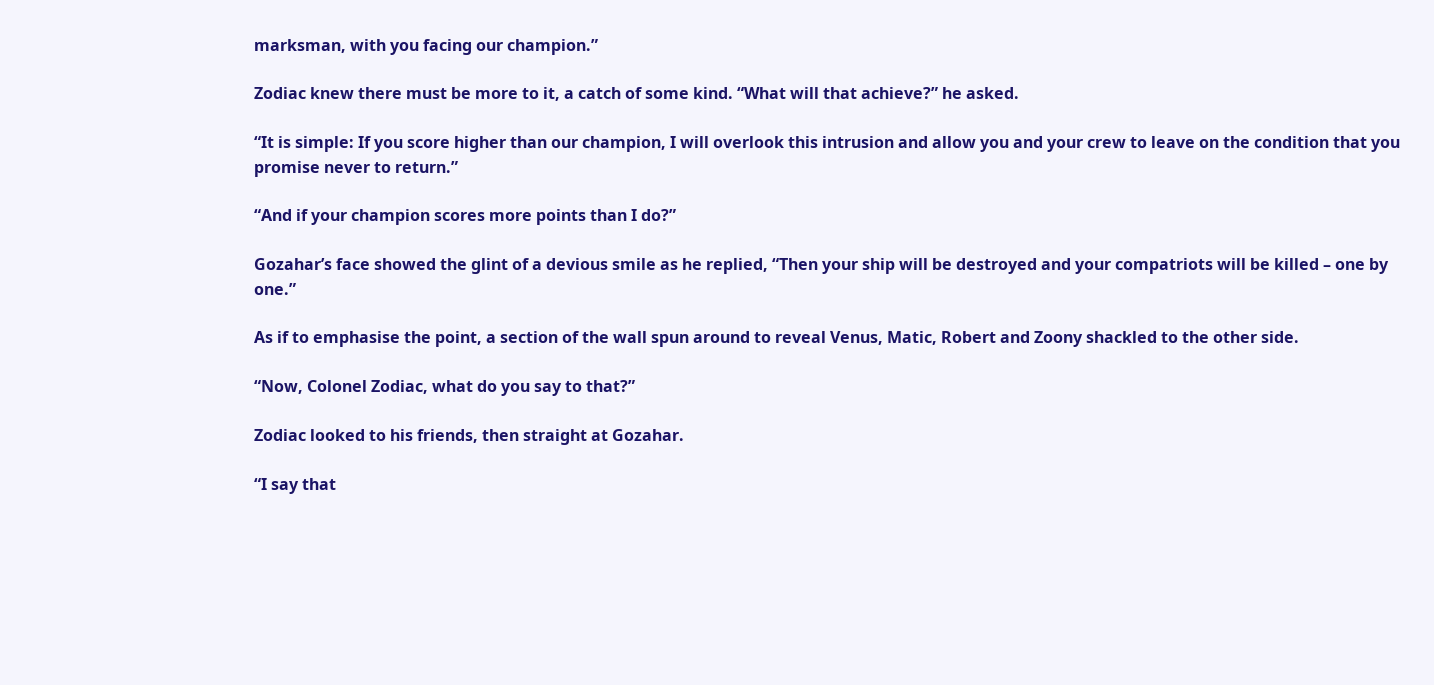marksman, with you facing our champion.”

Zodiac knew there must be more to it, a catch of some kind. “What will that achieve?” he asked.

“It is simple: If you score higher than our champion, I will overlook this intrusion and allow you and your crew to leave on the condition that you promise never to return.”

“And if your champion scores more points than I do?”

Gozahar’s face showed the glint of a devious smile as he replied, “Then your ship will be destroyed and your compatriots will be killed – one by one.”

As if to emphasise the point, a section of the wall spun around to reveal Venus, Matic, Robert and Zoony shackled to the other side.

“Now, Colonel Zodiac, what do you say to that?”

Zodiac looked to his friends, then straight at Gozahar.

“I say that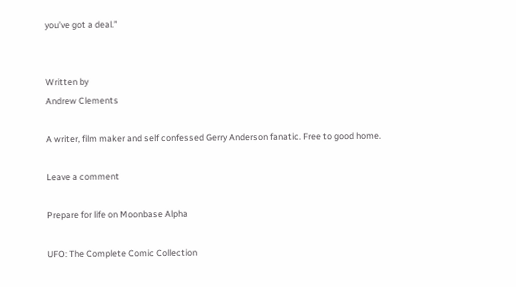you’ve got a deal.”


Written by
Andrew Clements

A writer, film maker and self confessed Gerry Anderson fanatic. Free to good home.

Leave a comment

Prepare for life on Moonbase Alpha

UFO: The Complete Comic Collection